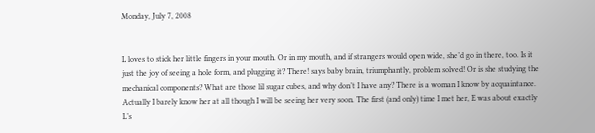Monday, July 7, 2008


L loves to stick her little fingers in your mouth. Or in my mouth, and if strangers would open wide, she’d go in there, too. Is it just the joy of seeing a hole form, and plugging it? There! says baby brain, triumphantly, problem solved! Or is she studying the mechanical components? What are those lil sugar cubes, and why don’t I have any? There is a woman I know by acquaintance. Actually I barely know her at all though I will be seeing her very soon. The first (and only) time I met her, E was about exactly L’s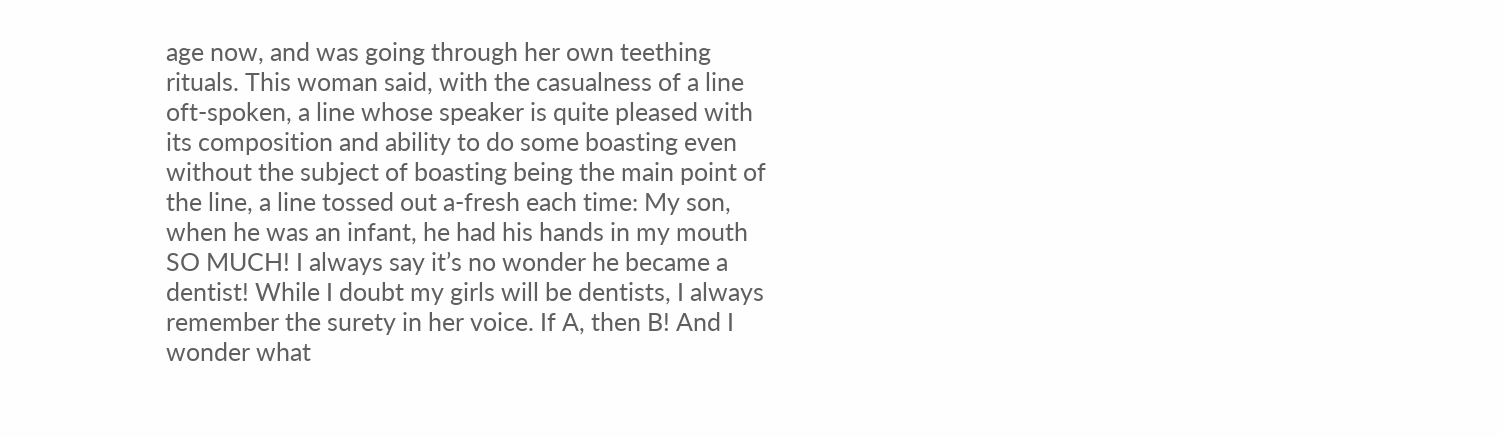age now, and was going through her own teething rituals. This woman said, with the casualness of a line oft-spoken, a line whose speaker is quite pleased with its composition and ability to do some boasting even without the subject of boasting being the main point of the line, a line tossed out a-fresh each time: My son, when he was an infant, he had his hands in my mouth SO MUCH! I always say it’s no wonder he became a dentist! While I doubt my girls will be dentists, I always remember the surety in her voice. If A, then B! And I wonder what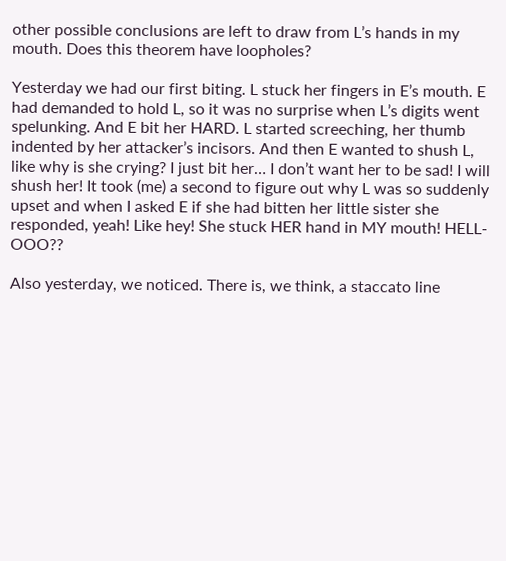other possible conclusions are left to draw from L’s hands in my mouth. Does this theorem have loopholes?

Yesterday we had our first biting. L stuck her fingers in E’s mouth. E had demanded to hold L, so it was no surprise when L’s digits went spelunking. And E bit her HARD. L started screeching, her thumb indented by her attacker’s incisors. And then E wanted to shush L, like why is she crying? I just bit her… I don’t want her to be sad! I will shush her! It took (me) a second to figure out why L was so suddenly upset and when I asked E if she had bitten her little sister she responded, yeah! Like hey! She stuck HER hand in MY mouth! HELL-OOO??

Also yesterday, we noticed. There is, we think, a staccato line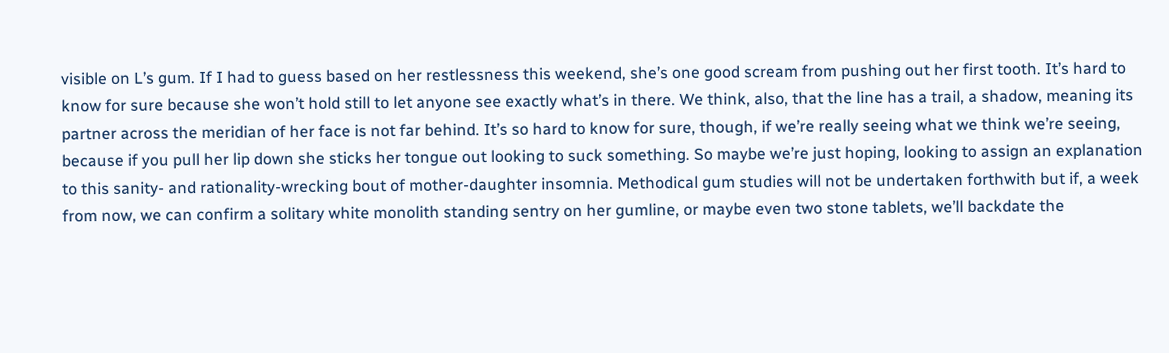visible on L’s gum. If I had to guess based on her restlessness this weekend, she’s one good scream from pushing out her first tooth. It’s hard to know for sure because she won’t hold still to let anyone see exactly what’s in there. We think, also, that the line has a trail, a shadow, meaning its partner across the meridian of her face is not far behind. It’s so hard to know for sure, though, if we’re really seeing what we think we’re seeing, because if you pull her lip down she sticks her tongue out looking to suck something. So maybe we’re just hoping, looking to assign an explanation to this sanity- and rationality-wrecking bout of mother-daughter insomnia. Methodical gum studies will not be undertaken forthwith but if, a week from now, we can confirm a solitary white monolith standing sentry on her gumline, or maybe even two stone tablets, we’ll backdate the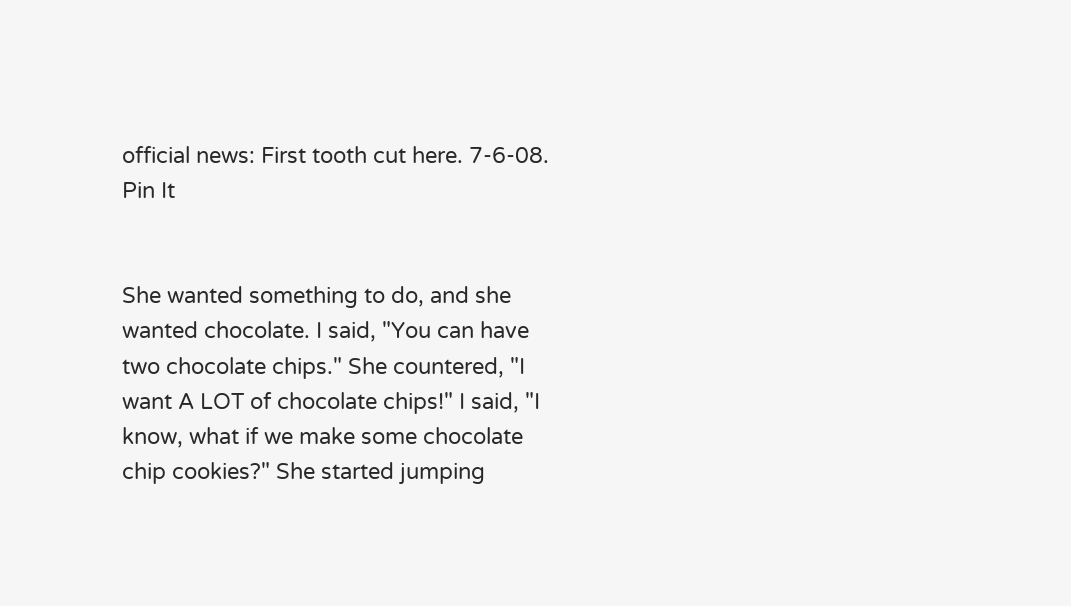official news: First tooth cut here. 7-6-08. Pin It


She wanted something to do, and she wanted chocolate. I said, "You can have two chocolate chips." She countered, "I want A LOT of chocolate chips!" I said, "I know, what if we make some chocolate chip cookies?" She started jumping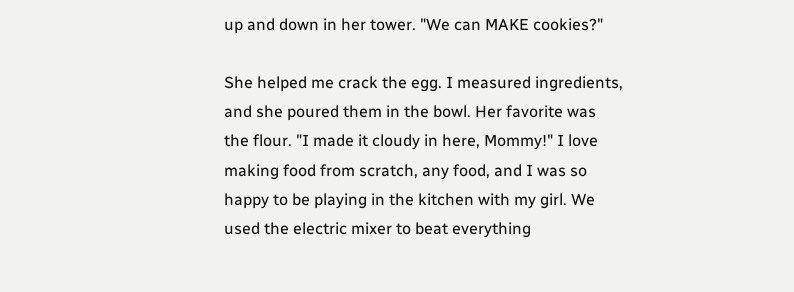up and down in her tower. "We can MAKE cookies?"

She helped me crack the egg. I measured ingredients, and she poured them in the bowl. Her favorite was the flour. "I made it cloudy in here, Mommy!" I love making food from scratch, any food, and I was so happy to be playing in the kitchen with my girl. We used the electric mixer to beat everything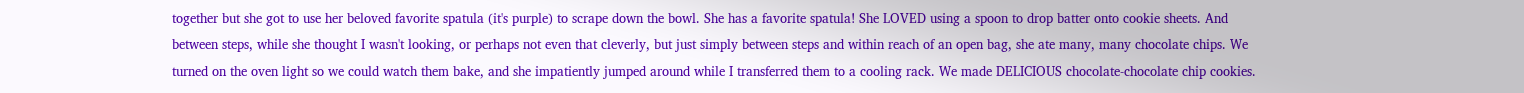together but she got to use her beloved favorite spatula (it's purple) to scrape down the bowl. She has a favorite spatula! She LOVED using a spoon to drop batter onto cookie sheets. And between steps, while she thought I wasn't looking, or perhaps not even that cleverly, but just simply between steps and within reach of an open bag, she ate many, many chocolate chips. We turned on the oven light so we could watch them bake, and she impatiently jumped around while I transferred them to a cooling rack. We made DELICIOUS chocolate-chocolate chip cookies.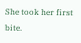She took her first bite.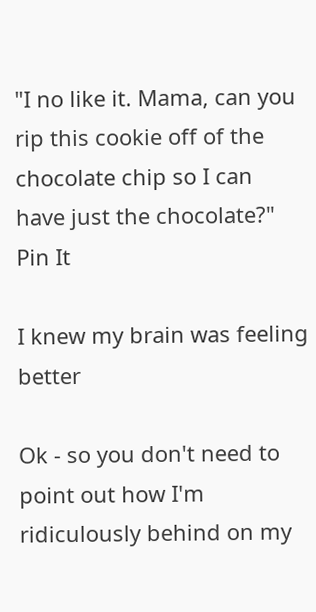"I no like it. Mama, can you rip this cookie off of the chocolate chip so I can have just the chocolate?" Pin It

I knew my brain was feeling better

Ok - so you don't need to point out how I'm ridiculously behind on my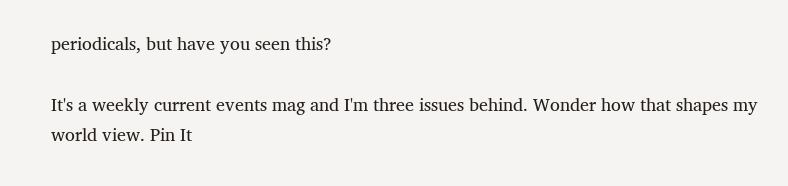periodicals, but have you seen this?

It's a weekly current events mag and I'm three issues behind. Wonder how that shapes my world view. Pin It